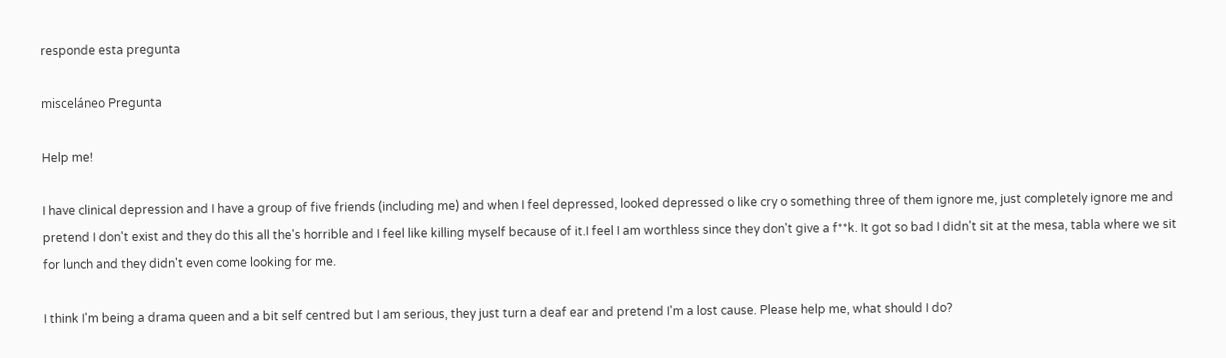responde esta pregunta

misceláneo Pregunta

Help me!

I have clinical depression and I have a group of five friends (including me) and when I feel depressed, looked depressed o like cry o something three of them ignore me, just completely ignore me and pretend I don't exist and they do this all the's horrible and I feel like killing myself because of it.I feel I am worthless since they don't give a f**k. It got so bad I didn't sit at the mesa, tabla where we sit for lunch and they didn't even come looking for me.

I think I'm being a drama queen and a bit self centred but I am serious, they just turn a deaf ear and pretend I'm a lost cause. Please help me, what should I do?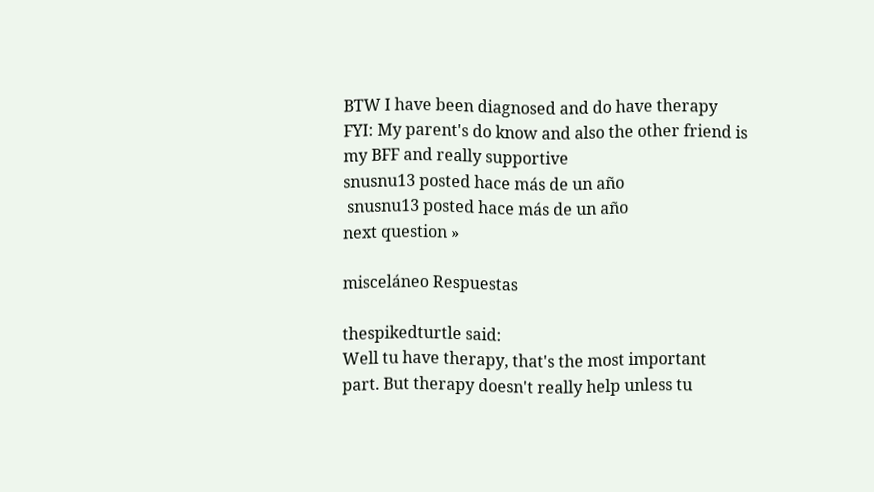BTW I have been diagnosed and do have therapy
FYI: My parent's do know and also the other friend is my BFF and really supportive
snusnu13 posted hace más de un año
 snusnu13 posted hace más de un año
next question »

misceláneo Respuestas

thespikedturtle said:
Well tu have therapy, that's the most important part. But therapy doesn't really help unless tu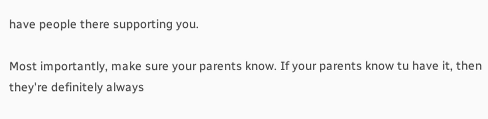have people there supporting you.

Most importantly, make sure your parents know. If your parents know tu have it, then they're definitely always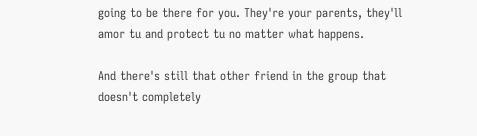going to be there for you. They're your parents, they'll amor tu and protect tu no matter what happens.

And there's still that other friend in the group that doesn't completely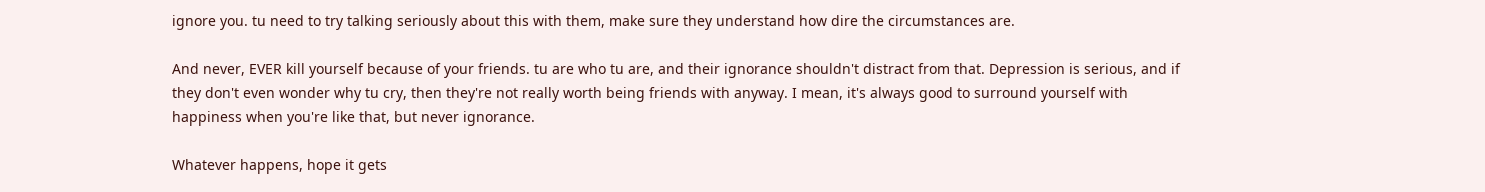ignore you. tu need to try talking seriously about this with them, make sure they understand how dire the circumstances are.

And never, EVER kill yourself because of your friends. tu are who tu are, and their ignorance shouldn't distract from that. Depression is serious, and if they don't even wonder why tu cry, then they're not really worth being friends with anyway. I mean, it's always good to surround yourself with happiness when you're like that, but never ignorance.

Whatever happens, hope it gets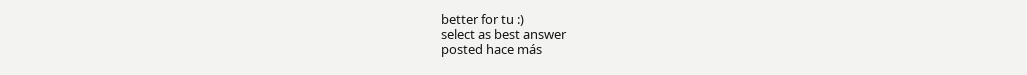better for tu :)
select as best answer
posted hace más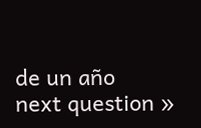de un año
next question »